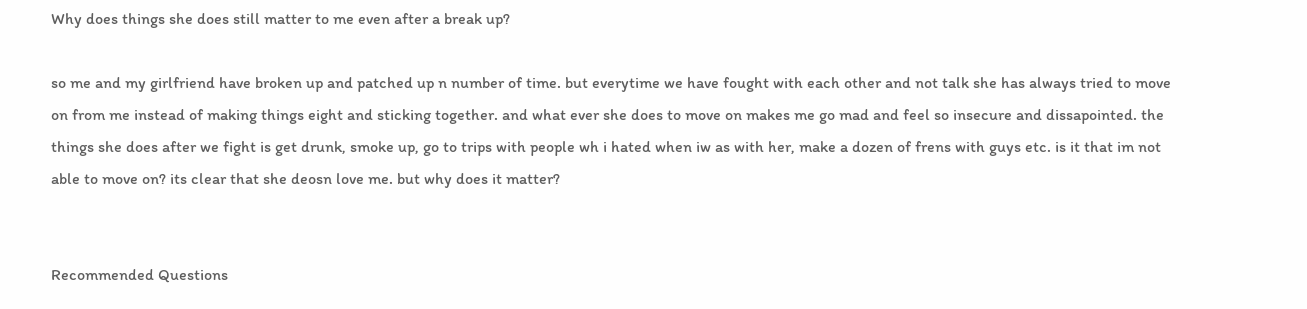Why does things she does still matter to me even after a break up?

so me and my girlfriend have broken up and patched up n number of time. but everytime we have fought with each other and not talk she has always tried to move on from me instead of making things eight and sticking together. and what ever she does to move on makes me go mad and feel so insecure and dissapointed. the things she does after we fight is get drunk, smoke up, go to trips with people wh i hated when iw as with her, make a dozen of frens with guys etc. is it that im not able to move on? its clear that she deosn love me. but why does it matter?


Recommended Questions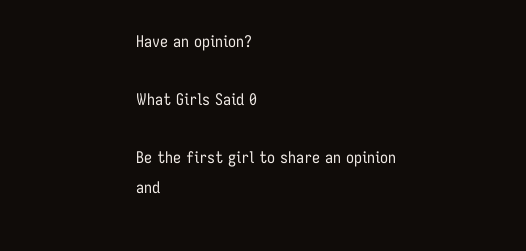Have an opinion?

What Girls Said 0

Be the first girl to share an opinion
and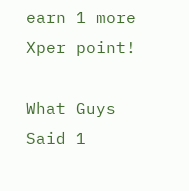earn 1 more Xper point!

What Guys Said 1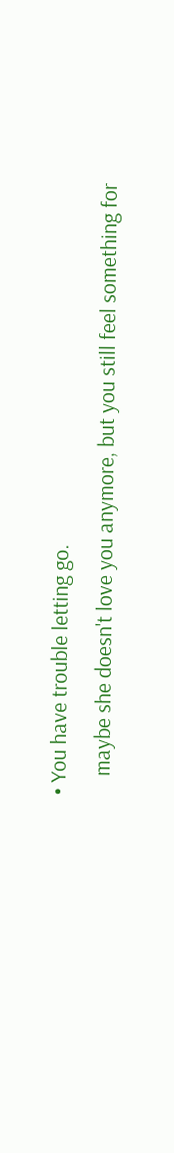• You have trouble letting go.
    maybe she doesn't love you anymore, but you still feel something for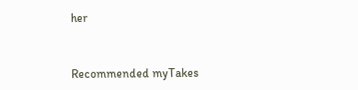her


Recommended myTakes